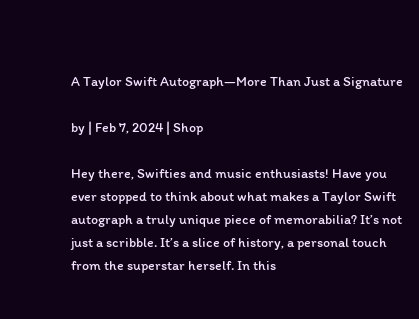A Taylor Swift Autograph—More Than Just a Signature

by | Feb 7, 2024 | Shop

Hey there, Swifties and music enthusiasts! Have you ever stopped to think about what makes a Taylor Swift autograph a truly unique piece of memorabilia? It’s not just a scribble. It’s a slice of history, a personal touch from the superstar herself. In this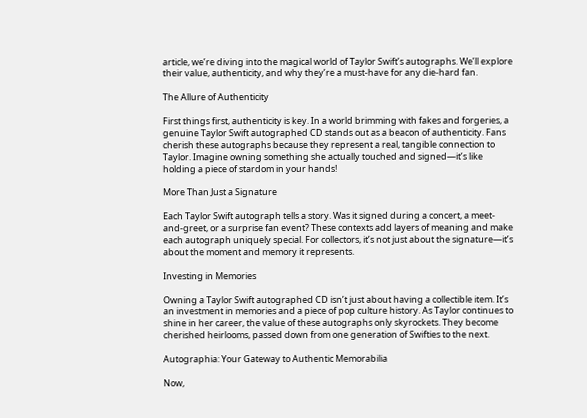article, we’re diving into the magical world of Taylor Swift’s autographs. We’ll explore their value, authenticity, and why they’re a must-have for any die-hard fan.

The Allure of Authenticity

First things first, authenticity is key. In a world brimming with fakes and forgeries, a genuine Taylor Swift autographed CD stands out as a beacon of authenticity. Fans cherish these autographs because they represent a real, tangible connection to Taylor. Imagine owning something she actually touched and signed—it’s like holding a piece of stardom in your hands!

More Than Just a Signature

Each Taylor Swift autograph tells a story. Was it signed during a concert, a meet-and-greet, or a surprise fan event? These contexts add layers of meaning and make each autograph uniquely special. For collectors, it’s not just about the signature—it’s about the moment and memory it represents.

Investing in Memories

Owning a Taylor Swift autographed CD isn’t just about having a collectible item. It’s an investment in memories and a piece of pop culture history. As Taylor continues to shine in her career, the value of these autographs only skyrockets. They become cherished heirlooms, passed down from one generation of Swifties to the next.

Autographia: Your Gateway to Authentic Memorabilia

Now,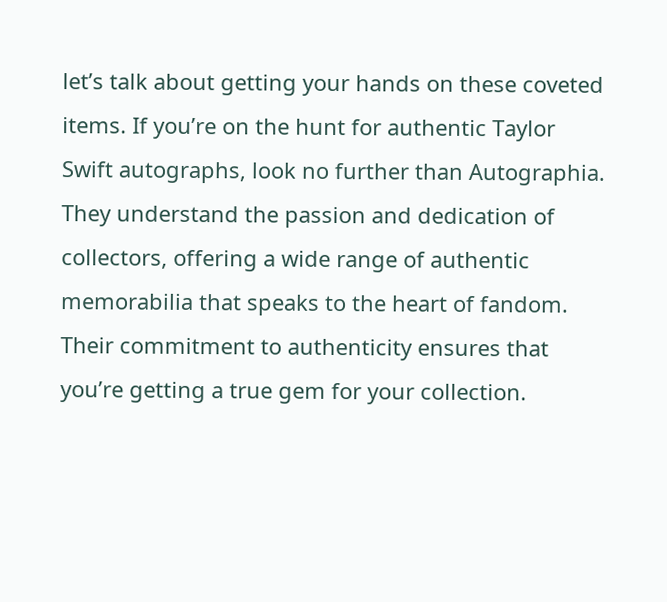let’s talk about getting your hands on these coveted items. If you’re on the hunt for authentic Taylor Swift autographs, look no further than Autographia. They understand the passion and dedication of collectors, offering a wide range of authentic memorabilia that speaks to the heart of fandom. Their commitment to authenticity ensures that you’re getting a true gem for your collection.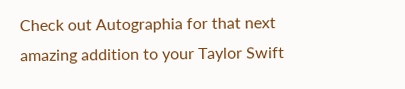Check out Autographia for that next amazing addition to your Taylor Swift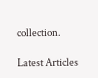collection.

Latest Articles